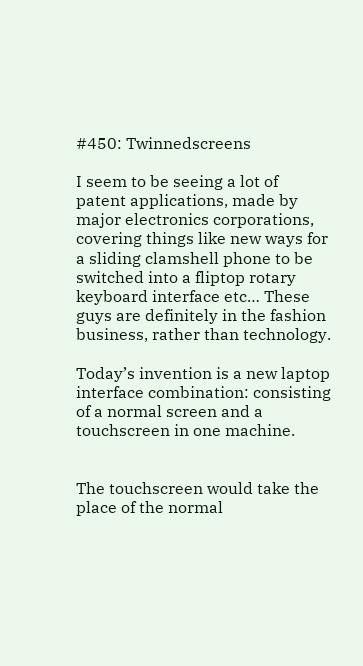#450: Twinnedscreens

I seem to be seeing a lot of patent applications, made by major electronics corporations, covering things like new ways for a sliding clamshell phone to be switched into a fliptop rotary keyboard interface etc… These guys are definitely in the fashion business, rather than technology.

Today’s invention is a new laptop interface combination: consisting of a normal screen and a touchscreen in one machine.


The touchscreen would take the place of the normal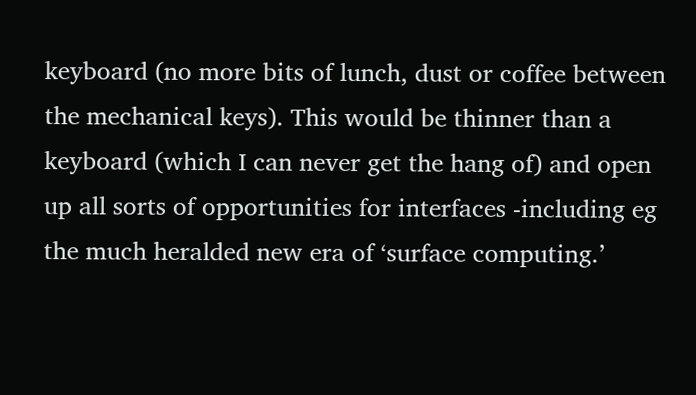keyboard (no more bits of lunch, dust or coffee between the mechanical keys). This would be thinner than a keyboard (which I can never get the hang of) and open up all sorts of opportunities for interfaces -including eg the much heralded new era of ‘surface computing.’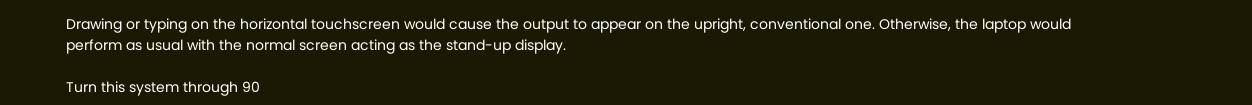Drawing or typing on the horizontal touchscreen would cause the output to appear on the upright, conventional one. Otherwise, the laptop would perform as usual with the normal screen acting as the stand-up display.

Turn this system through 90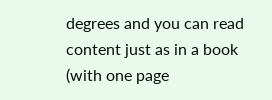degrees and you can read content just as in a book (with one page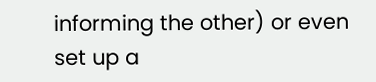informing the other) or even set up a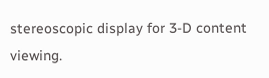stereoscopic display for 3-D content viewing.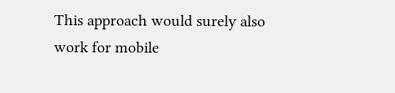This approach would surely also work for mobile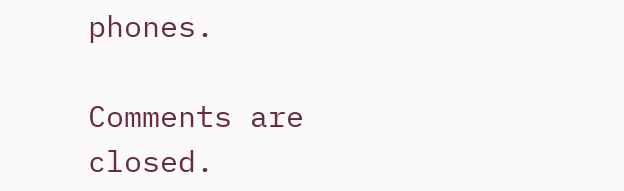phones.

Comments are closed.